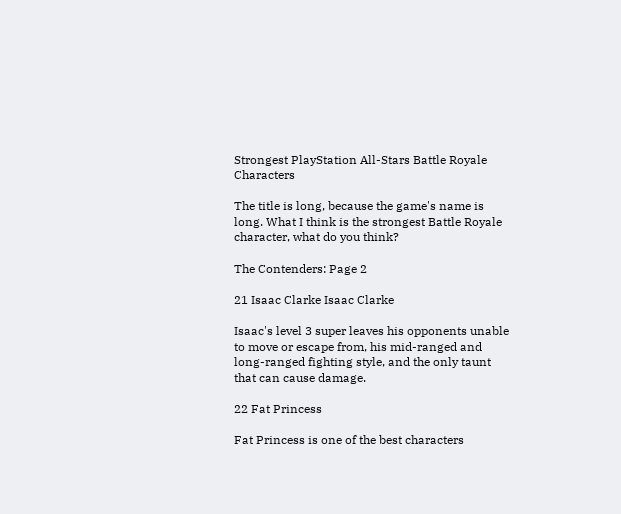Strongest PlayStation All-Stars Battle Royale Characters

The title is long, because the game's name is long. What I think is the strongest Battle Royale character, what do you think?

The Contenders: Page 2

21 Isaac Clarke Isaac Clarke

Isaac's level 3 super leaves his opponents unable to move or escape from, his mid-ranged and long-ranged fighting style, and the only taunt that can cause damage.

22 Fat Princess

Fat Princess is one of the best characters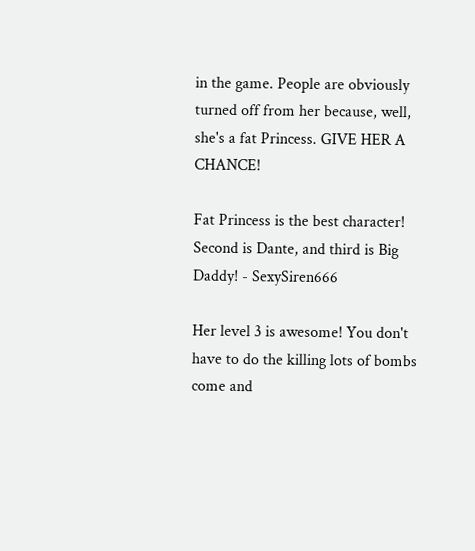in the game. People are obviously turned off from her because, well, she's a fat Princess. GIVE HER A CHANCE!

Fat Princess is the best character! Second is Dante, and third is Big Daddy! - SexySiren666

Her level 3 is awesome! You don't have to do the killing lots of bombs come and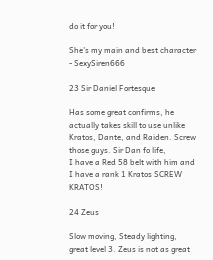do it for you!

She's my main and best character - SexySiren666

23 Sir Daniel Fortesque

Has some great confirms, he actually takes skill to use unlike Kratos, Dante, and Raiden. Screw those guys. Sir Dan fo life,
I have a Red 58 belt with him and I have a rank 1 Kratos SCREW KRATOS!

24 Zeus

Slow moving, Steady lighting, great level 3. Zeus is not as great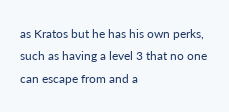as Kratos but he has his own perks, such as having a level 3 that no one can escape from and a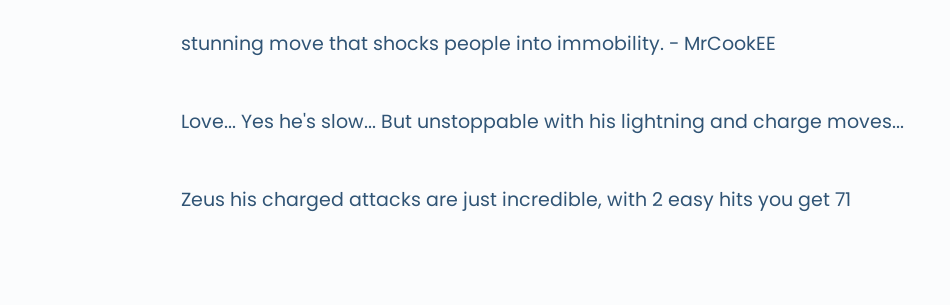stunning move that shocks people into immobility. - MrCookEE

Love... Yes he's slow... But unstoppable with his lightning and charge moves...

Zeus his charged attacks are just incredible, with 2 easy hits you get 71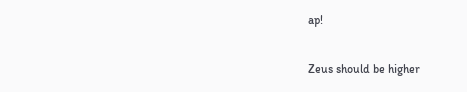ap!

Zeus should be higher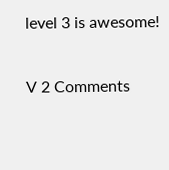level 3 is awesome!

V 2 Comments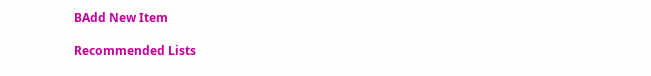BAdd New Item

Recommended Lists